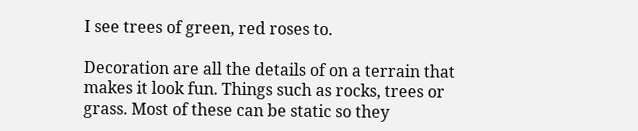I see trees of green, red roses to.

Decoration are all the details of on a terrain that makes it look fun. Things such as rocks, trees or grass. Most of these can be static so they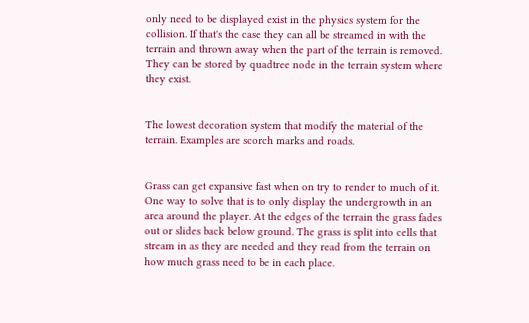only need to be displayed exist in the physics system for the collision. If that's the case they can all be streamed in with the terrain and thrown away when the part of the terrain is removed. They can be stored by quadtree node in the terrain system where they exist.


The lowest decoration system that modify the material of the terrain. Examples are scorch marks and roads.


Grass can get expansive fast when on try to render to much of it. One way to solve that is to only display the undergrowth in an area around the player. At the edges of the terrain the grass fades out or slides back below ground. The grass is split into cells that stream in as they are needed and they read from the terrain on how much grass need to be in each place.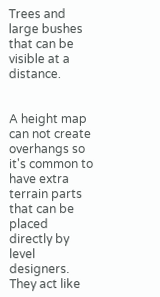Trees and large bushes that can be visible at a distance.


A height map can not create overhangs so it's common to have extra terrain parts that can be placed directly by level designers. They act like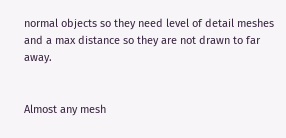normal objects so they need level of detail meshes and a max distance so they are not drawn to far away.


Almost any mesh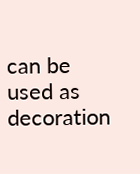can be used as decoration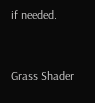if needed.


Grass Shader